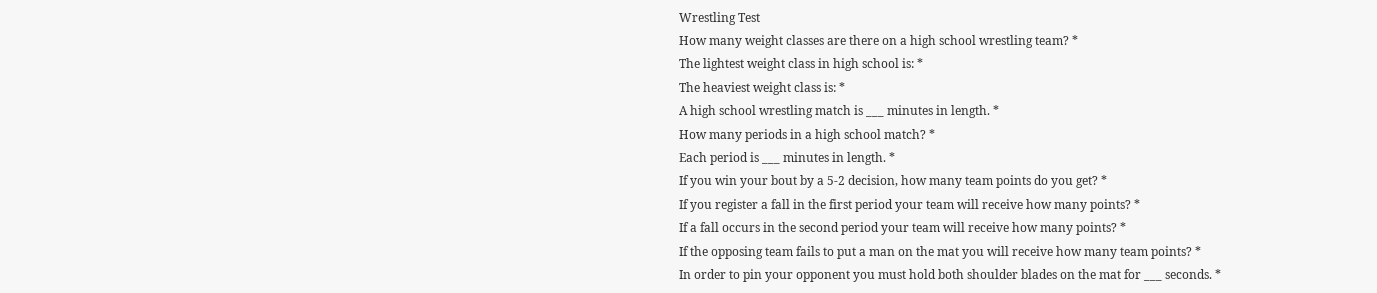Wrestling Test
How many weight classes are there on a high school wrestling team? *
The lightest weight class in high school is: *
The heaviest weight class is: *
A high school wrestling match is ___ minutes in length. *
How many periods in a high school match? *
Each period is ___ minutes in length. *
If you win your bout by a 5-2 decision, how many team points do you get? *
If you register a fall in the first period your team will receive how many points? *
If a fall occurs in the second period your team will receive how many points? *
If the opposing team fails to put a man on the mat you will receive how many team points? *
In order to pin your opponent you must hold both shoulder blades on the mat for ___ seconds. *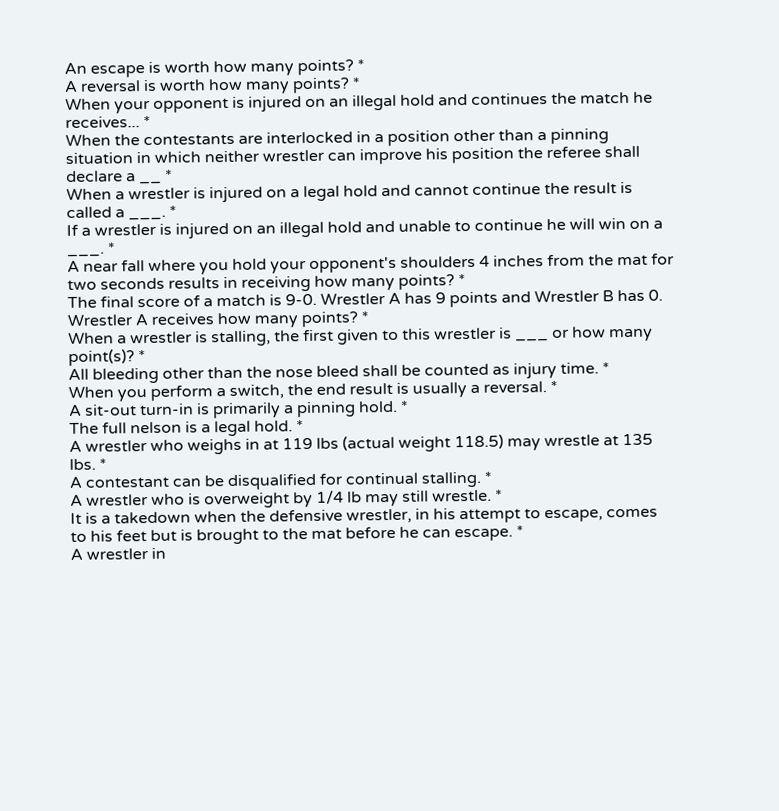An escape is worth how many points? *
A reversal is worth how many points? *
When your opponent is injured on an illegal hold and continues the match he receives... *
When the contestants are interlocked in a position other than a pinning situation in which neither wrestler can improve his position the referee shall declare a __ *
When a wrestler is injured on a legal hold and cannot continue the result is called a ___. *
If a wrestler is injured on an illegal hold and unable to continue he will win on a ___. *
A near fall where you hold your opponent's shoulders 4 inches from the mat for two seconds results in receiving how many points? *
The final score of a match is 9-0. Wrestler A has 9 points and Wrestler B has 0. Wrestler A receives how many points? *
When a wrestler is stalling, the first given to this wrestler is ___ or how many point(s)? *
All bleeding other than the nose bleed shall be counted as injury time. *
When you perform a switch, the end result is usually a reversal. *
A sit-out turn-in is primarily a pinning hold. *
The full nelson is a legal hold. *
A wrestler who weighs in at 119 lbs (actual weight 118.5) may wrestle at 135 lbs. *
A contestant can be disqualified for continual stalling. *
A wrestler who is overweight by 1/4 lb may still wrestle. *
It is a takedown when the defensive wrestler, in his attempt to escape, comes to his feet but is brought to the mat before he can escape. *
A wrestler in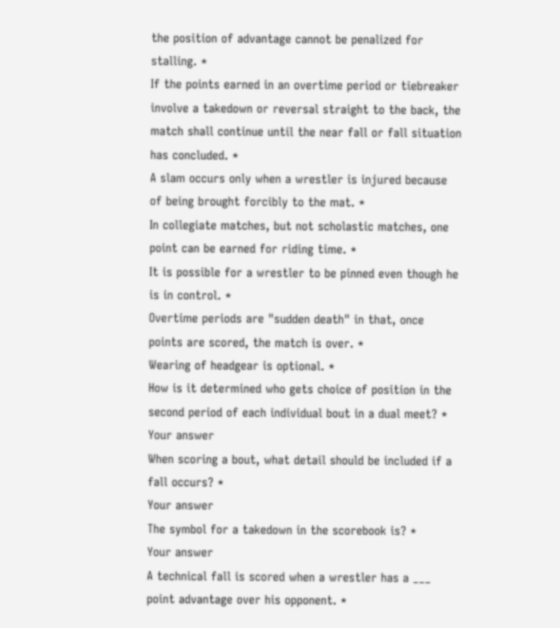the position of advantage cannot be penalized for stalling. *
If the points earned in an overtime period or tiebreaker involve a takedown or reversal straight to the back, the match shall continue until the near fall or fall situation has concluded. *
A slam occurs only when a wrestler is injured because of being brought forcibly to the mat. *
In collegiate matches, but not scholastic matches, one point can be earned for riding time. *
It is possible for a wrestler to be pinned even though he is in control. *
Overtime periods are "sudden death" in that, once points are scored, the match is over. *
Wearing of headgear is optional. *
How is it determined who gets choice of position in the second period of each individual bout in a dual meet? *
Your answer
When scoring a bout, what detail should be included if a fall occurs? *
Your answer
The symbol for a takedown in the scorebook is? *
Your answer
A technical fall is scored when a wrestler has a ___ point advantage over his opponent. *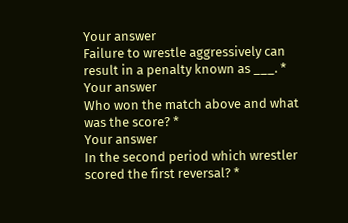Your answer
Failure to wrestle aggressively can result in a penalty known as ___. *
Your answer
Who won the match above and what was the score? *
Your answer
In the second period which wrestler scored the first reversal? *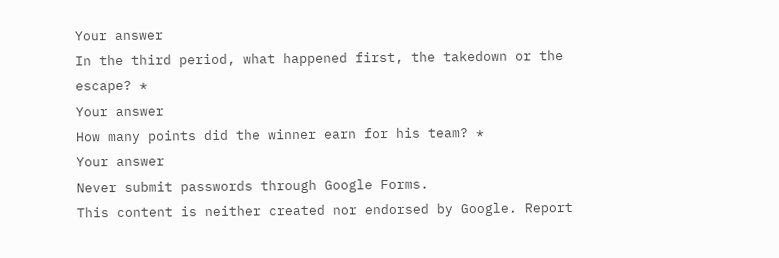Your answer
In the third period, what happened first, the takedown or the escape? *
Your answer
How many points did the winner earn for his team? *
Your answer
Never submit passwords through Google Forms.
This content is neither created nor endorsed by Google. Report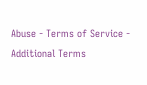Abuse - Terms of Service - Additional Terms